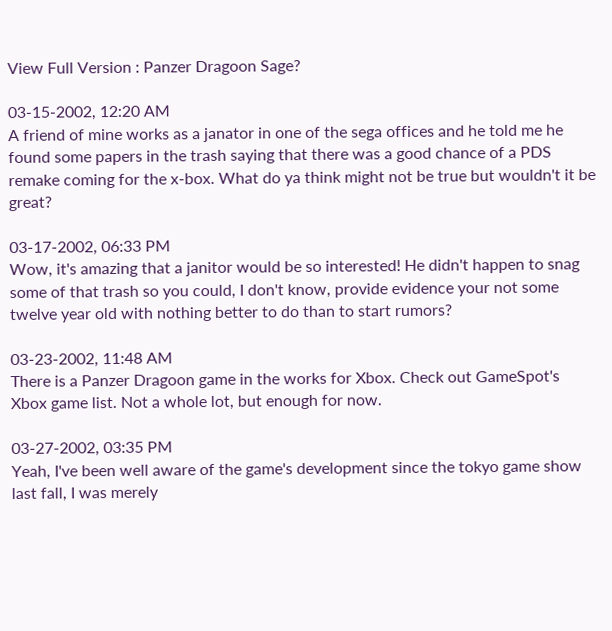View Full Version : Panzer Dragoon Sage?

03-15-2002, 12:20 AM
A friend of mine works as a janator in one of the sega offices and he told me he found some papers in the trash saying that there was a good chance of a PDS remake coming for the x-box. What do ya think might not be true but wouldn't it be great?

03-17-2002, 06:33 PM
Wow, it's amazing that a janitor would be so interested! He didn't happen to snag some of that trash so you could, I don't know, provide evidence your not some twelve year old with nothing better to do than to start rumors?

03-23-2002, 11:48 AM
There is a Panzer Dragoon game in the works for Xbox. Check out GameSpot's Xbox game list. Not a whole lot, but enough for now.

03-27-2002, 03:35 PM
Yeah, I've been well aware of the game's development since the tokyo game show last fall, I was merely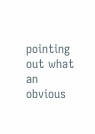pointing out what an obvious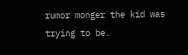rumor monger the kid was trying to be.